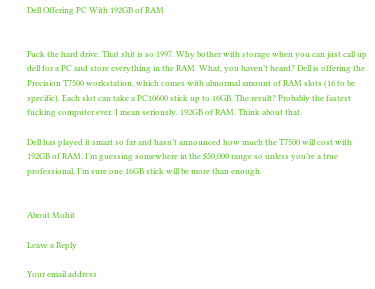Dell Offering PC With 192GB of RAM


Fuck the hard drive. That shit is so 1997. Why bother with storage when you can just call up dell for a PC and store everything in the RAM. What, you haven’t heard? Dell is offering the Precision T7500 workstation, which comes with abnormal amount of RAM slots (16 to be specific). Each slot can take a PC10600 stick up to 16GB. The result? Probably the fastest fucking computer ever. I mean seriously. 192GB of RAM. Think about that.

Dell has played it smart so far and hasn’t announced how much the T7500 will cost with 192GB of RAM. I’m guessing somewhere in the $50,000 range so unless you’re a true professional, I’m sure one 16GB stick will be more than enough.


About Mohit

Leave a Reply

Your email address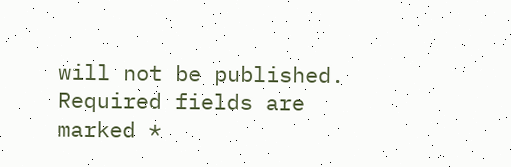will not be published. Required fields are marked *